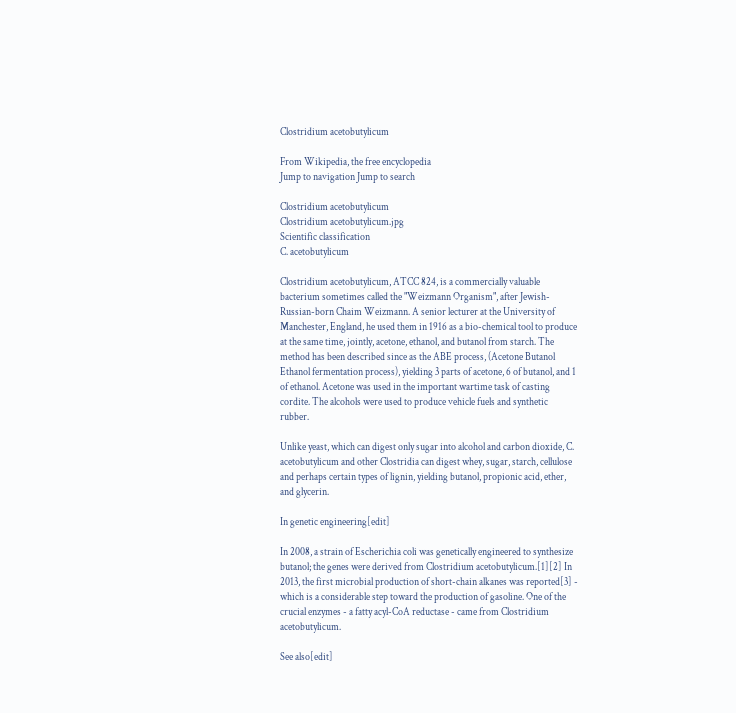Clostridium acetobutylicum

From Wikipedia, the free encyclopedia
Jump to navigation Jump to search

Clostridium acetobutylicum
Clostridium acetobutylicum.jpg
Scientific classification
C. acetobutylicum

Clostridium acetobutylicum, ATCC 824, is a commercially valuable bacterium sometimes called the "Weizmann Organism", after Jewish-Russian-born Chaim Weizmann. A senior lecturer at the University of Manchester, England, he used them in 1916 as a bio-chemical tool to produce at the same time, jointly, acetone, ethanol, and butanol from starch. The method has been described since as the ABE process, (Acetone Butanol Ethanol fermentation process), yielding 3 parts of acetone, 6 of butanol, and 1 of ethanol. Acetone was used in the important wartime task of casting cordite. The alcohols were used to produce vehicle fuels and synthetic rubber.

Unlike yeast, which can digest only sugar into alcohol and carbon dioxide, C. acetobutylicum and other Clostridia can digest whey, sugar, starch, cellulose and perhaps certain types of lignin, yielding butanol, propionic acid, ether, and glycerin.

In genetic engineering[edit]

In 2008, a strain of Escherichia coli was genetically engineered to synthesize butanol; the genes were derived from Clostridium acetobutylicum.[1][2] In 2013, the first microbial production of short-chain alkanes was reported[3] - which is a considerable step toward the production of gasoline. One of the crucial enzymes - a fatty acyl-CoA reductase - came from Clostridium acetobutylicum.

See also[edit]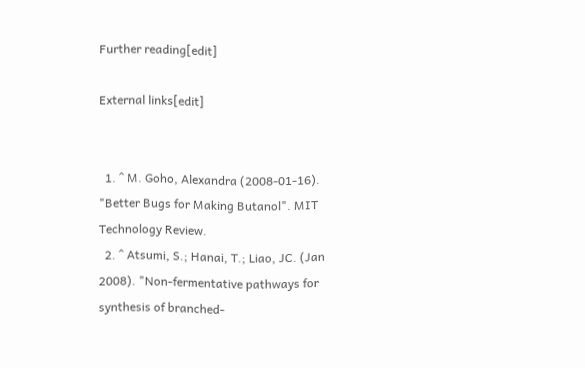Further reading[edit]

External links[edit]


  1. ^ M. Goho, Alexandra (2008-01-16). "Better Bugs for Making Butanol". MIT Technology Review.
  2. ^ Atsumi, S.; Hanai, T.; Liao, JC. (Jan 2008). "Non-fermentative pathways for synthesis of branched-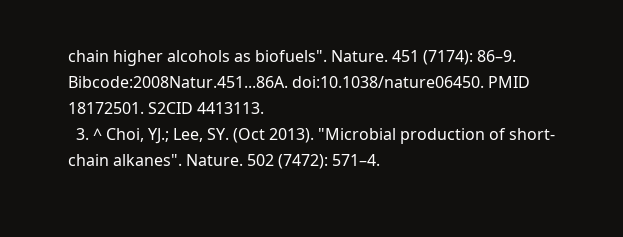chain higher alcohols as biofuels". Nature. 451 (7174): 86–9. Bibcode:2008Natur.451...86A. doi:10.1038/nature06450. PMID 18172501. S2CID 4413113.
  3. ^ Choi, YJ.; Lee, SY. (Oct 2013). "Microbial production of short-chain alkanes". Nature. 502 (7472): 571–4.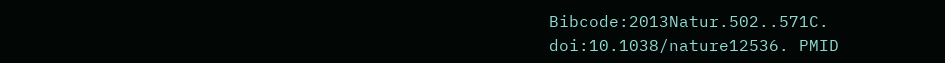Bibcode:2013Natur.502..571C. doi:10.1038/nature12536. PMID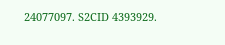24077097. S2CID 4393929.